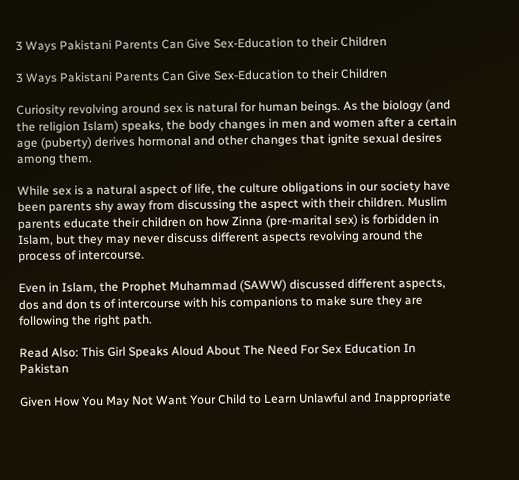3 Ways Pakistani Parents Can Give Sex-Education to their Children

3 Ways Pakistani Parents Can Give Sex-Education to their Children

Curiosity revolving around sex is natural for human beings. As the biology (and the religion Islam) speaks, the body changes in men and women after a certain age (puberty) derives hormonal and other changes that ignite sexual desires among them.

While sex is a natural aspect of life, the culture obligations in our society have been parents shy away from discussing the aspect with their children. Muslim parents educate their children on how Zinna (pre-marital sex) is forbidden in Islam, but they may never discuss different aspects revolving around the process of intercourse.

Even in Islam, the Prophet Muhammad (SAWW) discussed different aspects, dos and don ts of intercourse with his companions to make sure they are following the right path.

Read Also: This Girl Speaks Aloud About The Need For Sex Education In Pakistan

Given How You May Not Want Your Child to Learn Unlawful and Inappropriate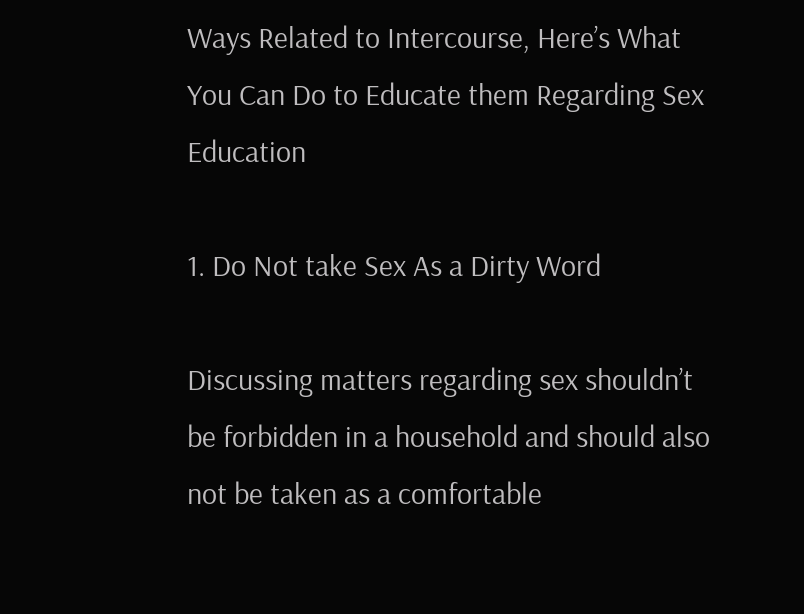Ways Related to Intercourse, Here’s What You Can Do to Educate them Regarding Sex Education

1. Do Not take Sex As a Dirty Word

Discussing matters regarding sex shouldn’t be forbidden in a household and should also not be taken as a comfortable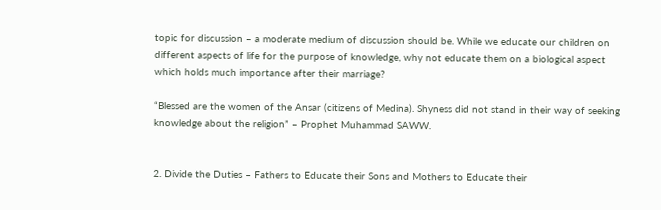topic for discussion – a moderate medium of discussion should be. While we educate our children on different aspects of life for the purpose of knowledge, why not educate them on a biological aspect which holds much importance after their marriage?

“Blessed are the women of the Ansar (citizens of Medina). Shyness did not stand in their way of seeking knowledge about the religion” – Prophet Muhammad SAWW.


2. Divide the Duties – Fathers to Educate their Sons and Mothers to Educate their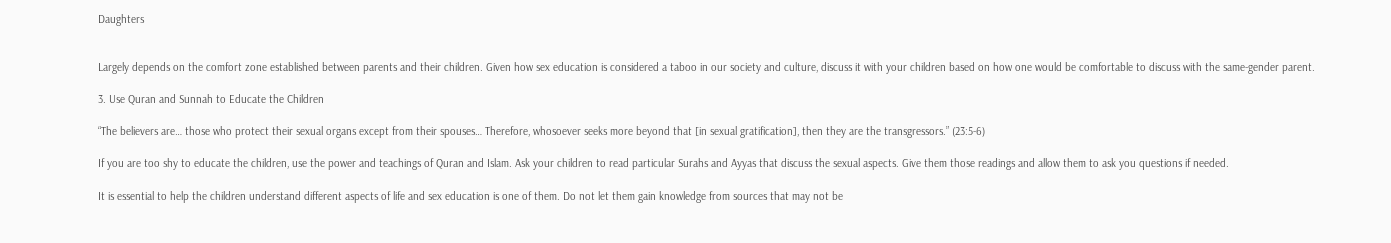Daughters


Largely depends on the comfort zone established between parents and their children. Given how sex education is considered a taboo in our society and culture, discuss it with your children based on how one would be comfortable to discuss with the same-gender parent.

3. Use Quran and Sunnah to Educate the Children

“The believers are… those who protect their sexual organs except from their spouses… Therefore, whosoever seeks more beyond that [in sexual gratification], then they are the transgressors.” (23:5-6)

If you are too shy to educate the children, use the power and teachings of Quran and Islam. Ask your children to read particular Surahs and Ayyas that discuss the sexual aspects. Give them those readings and allow them to ask you questions if needed.

It is essential to help the children understand different aspects of life and sex education is one of them. Do not let them gain knowledge from sources that may not be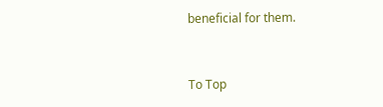beneficial for them.


To Top